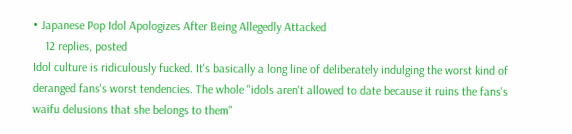• Japanese Pop Idol Apologizes After Being Allegedly Attacked
    12 replies, posted
Idol culture is ridiculously fucked. It's basically a long line of deliberately indulging the worst kind of deranged fans's worst tendencies. The whole "idols aren't allowed to date because it ruins the fans's waifu delusions that she belongs to them"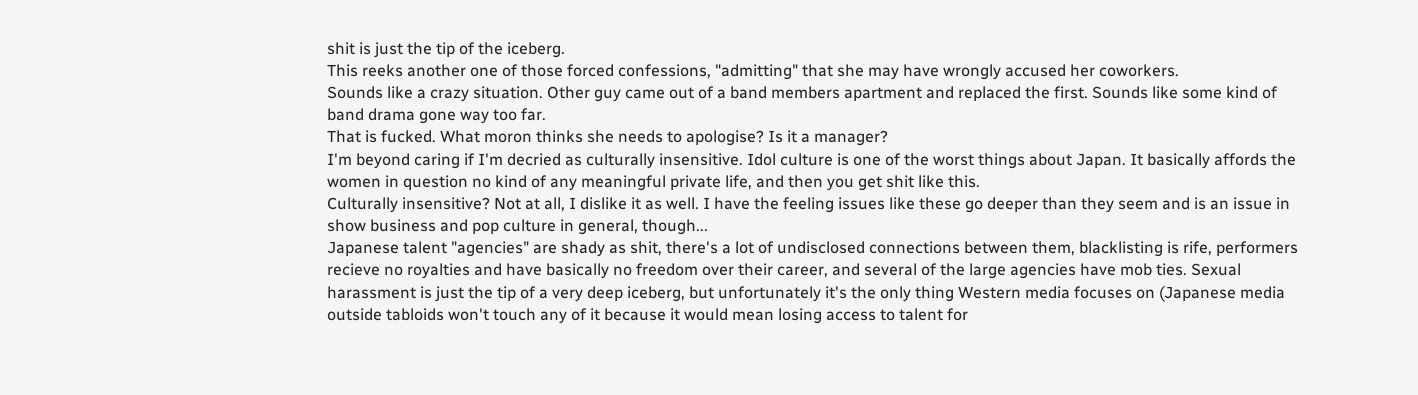shit is just the tip of the iceberg.
This reeks another one of those forced confessions, "admitting" that she may have wrongly accused her coworkers.
Sounds like a crazy situation. Other guy came out of a band members apartment and replaced the first. Sounds like some kind of band drama gone way too far.
That is fucked. What moron thinks she needs to apologise? Is it a manager?
I'm beyond caring if I'm decried as culturally insensitive. Idol culture is one of the worst things about Japan. It basically affords the women in question no kind of any meaningful private life, and then you get shit like this.
Culturally insensitive? Not at all, I dislike it as well. I have the feeling issues like these go deeper than they seem and is an issue in show business and pop culture in general, though...
Japanese talent "agencies" are shady as shit, there's a lot of undisclosed connections between them, blacklisting is rife, performers recieve no royalties and have basically no freedom over their career, and several of the large agencies have mob ties. Sexual harassment is just the tip of a very deep iceberg, but unfortunately it's the only thing Western media focuses on (Japanese media outside tabloids won't touch any of it because it would mean losing access to talent for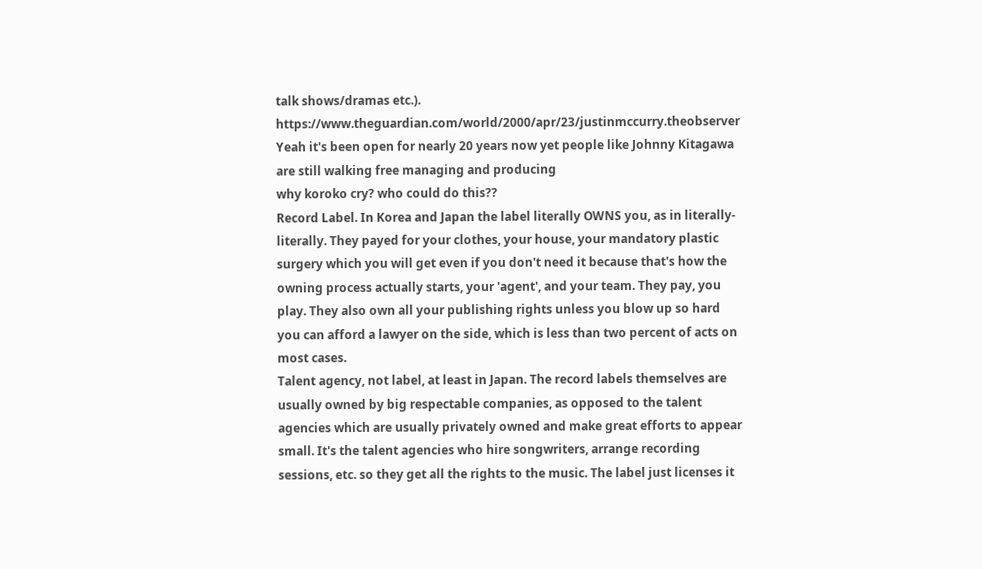talk shows/dramas etc.).
https://www.theguardian.com/world/2000/apr/23/justinmccurry.theobserver Yeah it's been open for nearly 20 years now yet people like Johnny Kitagawa are still walking free managing and producing
why koroko cry? who could do this??
Record Label. In Korea and Japan the label literally OWNS you, as in literally-literally. They payed for your clothes, your house, your mandatory plastic surgery which you will get even if you don't need it because that's how the owning process actually starts, your 'agent', and your team. They pay, you play. They also own all your publishing rights unless you blow up so hard you can afford a lawyer on the side, which is less than two percent of acts on most cases.
Talent agency, not label, at least in Japan. The record labels themselves are usually owned by big respectable companies, as opposed to the talent agencies which are usually privately owned and make great efforts to appear small. It's the talent agencies who hire songwriters, arrange recording sessions, etc. so they get all the rights to the music. The label just licenses it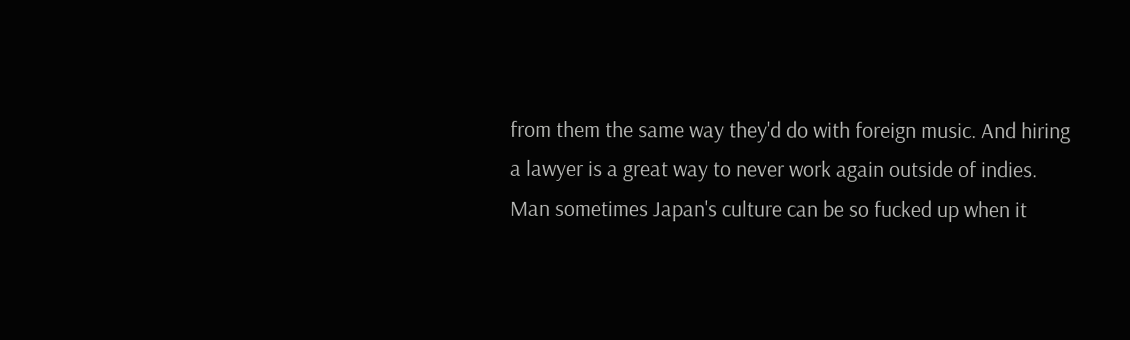from them the same way they'd do with foreign music. And hiring a lawyer is a great way to never work again outside of indies.
Man sometimes Japan's culture can be so fucked up when it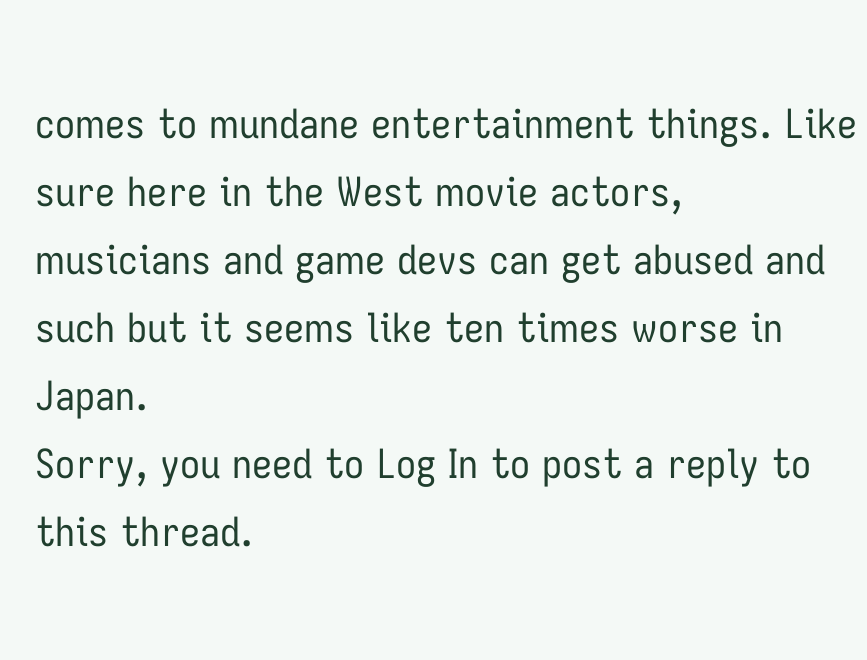comes to mundane entertainment things. Like sure here in the West movie actors, musicians and game devs can get abused and such but it seems like ten times worse in Japan.
Sorry, you need to Log In to post a reply to this thread.